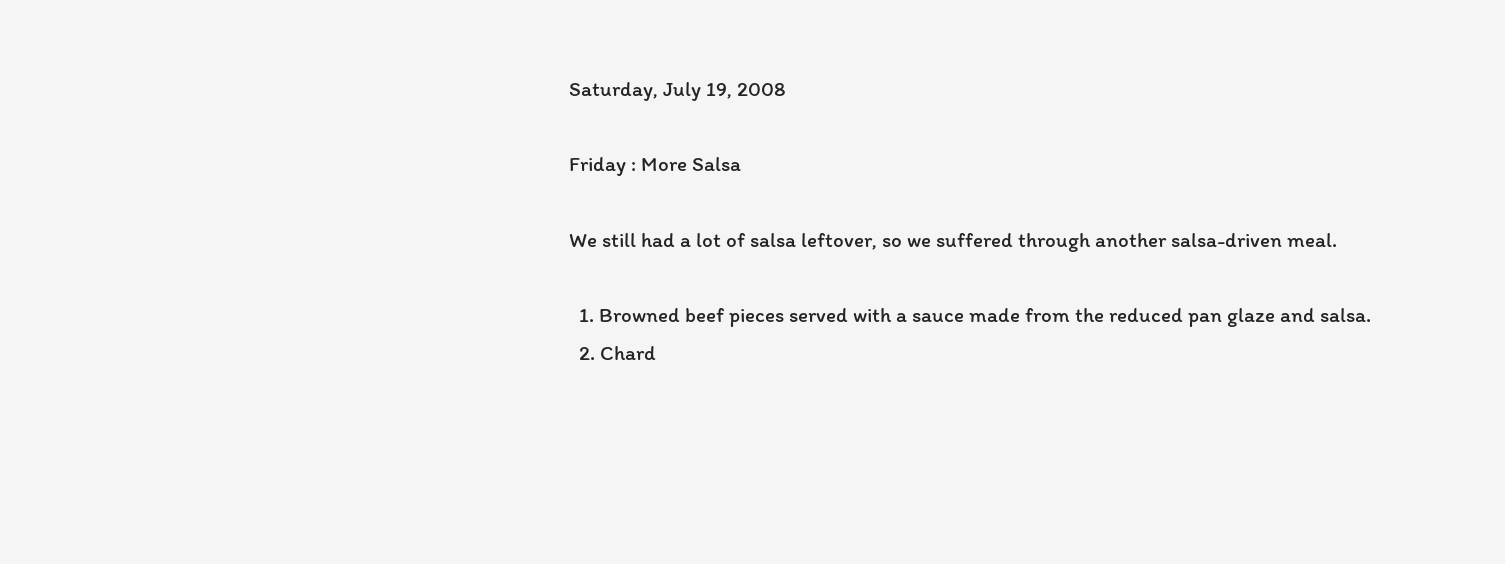Saturday, July 19, 2008

Friday : More Salsa

We still had a lot of salsa leftover, so we suffered through another salsa-driven meal.

  1. Browned beef pieces served with a sauce made from the reduced pan glaze and salsa.
  2. Chard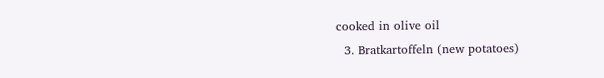cooked in olive oil
  3. Bratkartoffeln (new potatoes)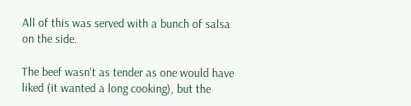All of this was served with a bunch of salsa on the side.

The beef wasn't as tender as one would have liked (it wanted a long cooking), but the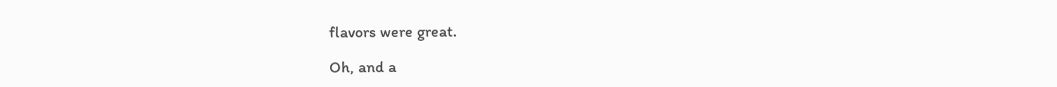flavors were great.

Oh, and a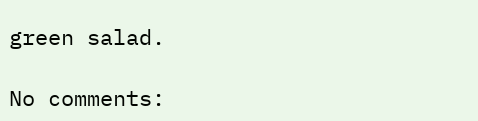green salad.

No comments: